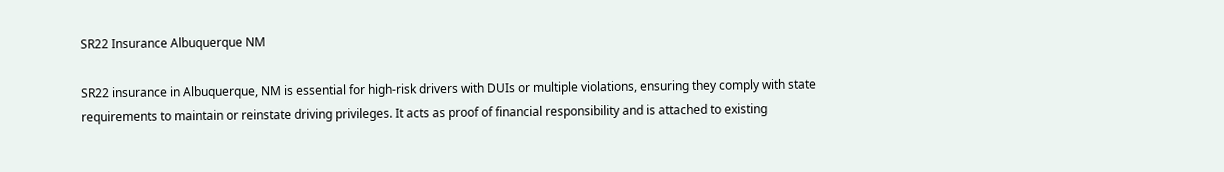SR22 Insurance Albuquerque NM

SR22 insurance in Albuquerque, NM is essential for high-risk drivers with DUIs or multiple violations, ensuring they comply with state requirements to maintain or reinstate driving privileges. It acts as proof of financial responsibility and is attached to existing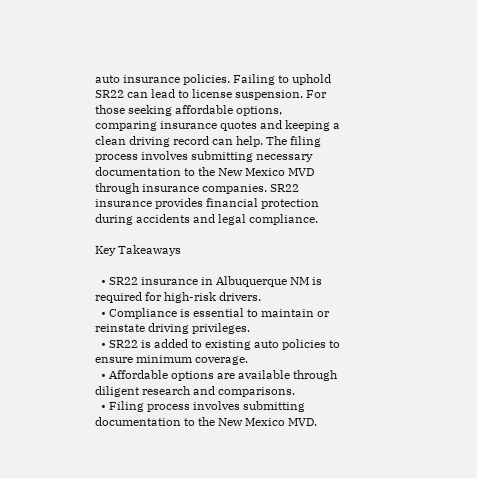auto insurance policies. Failing to uphold SR22 can lead to license suspension. For those seeking affordable options, comparing insurance quotes and keeping a clean driving record can help. The filing process involves submitting necessary documentation to the New Mexico MVD through insurance companies. SR22 insurance provides financial protection during accidents and legal compliance.

Key Takeaways

  • SR22 insurance in Albuquerque NM is required for high-risk drivers.
  • Compliance is essential to maintain or reinstate driving privileges.
  • SR22 is added to existing auto policies to ensure minimum coverage.
  • Affordable options are available through diligent research and comparisons.
  • Filing process involves submitting documentation to the New Mexico MVD.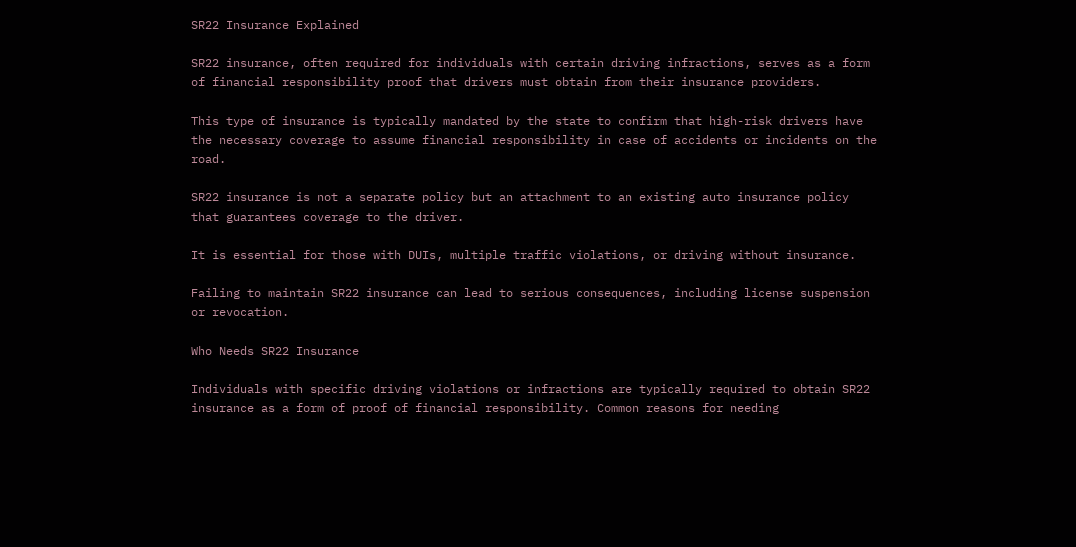SR22 Insurance Explained

SR22 insurance, often required for individuals with certain driving infractions, serves as a form of financial responsibility proof that drivers must obtain from their insurance providers.

This type of insurance is typically mandated by the state to confirm that high-risk drivers have the necessary coverage to assume financial responsibility in case of accidents or incidents on the road.

SR22 insurance is not a separate policy but an attachment to an existing auto insurance policy that guarantees coverage to the driver.

It is essential for those with DUIs, multiple traffic violations, or driving without insurance.

Failing to maintain SR22 insurance can lead to serious consequences, including license suspension or revocation.

Who Needs SR22 Insurance

Individuals with specific driving violations or infractions are typically required to obtain SR22 insurance as a form of proof of financial responsibility. Common reasons for needing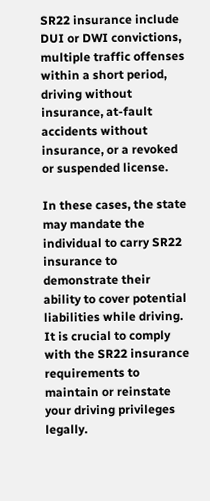SR22 insurance include DUI or DWI convictions, multiple traffic offenses within a short period, driving without insurance, at-fault accidents without insurance, or a revoked or suspended license.

In these cases, the state may mandate the individual to carry SR22 insurance to demonstrate their ability to cover potential liabilities while driving. It is crucial to comply with the SR22 insurance requirements to maintain or reinstate your driving privileges legally.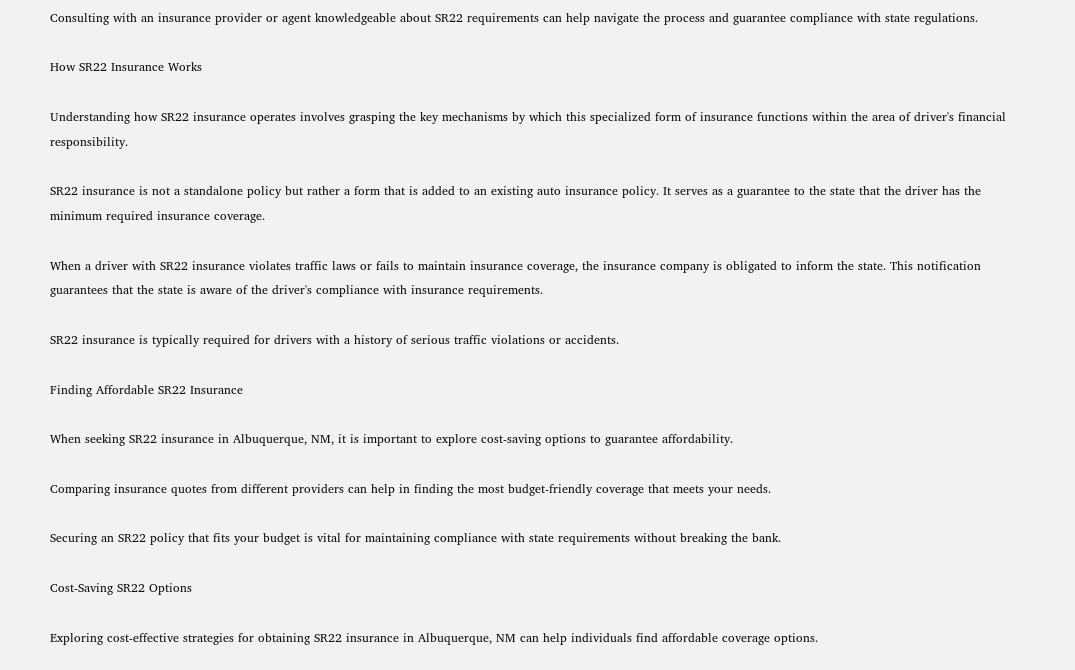Consulting with an insurance provider or agent knowledgeable about SR22 requirements can help navigate the process and guarantee compliance with state regulations.

How SR22 Insurance Works

Understanding how SR22 insurance operates involves grasping the key mechanisms by which this specialized form of insurance functions within the area of driver's financial responsibility.

SR22 insurance is not a standalone policy but rather a form that is added to an existing auto insurance policy. It serves as a guarantee to the state that the driver has the minimum required insurance coverage.

When a driver with SR22 insurance violates traffic laws or fails to maintain insurance coverage, the insurance company is obligated to inform the state. This notification guarantees that the state is aware of the driver's compliance with insurance requirements.

SR22 insurance is typically required for drivers with a history of serious traffic violations or accidents.

Finding Affordable SR22 Insurance

When seeking SR22 insurance in Albuquerque, NM, it is important to explore cost-saving options to guarantee affordability.

Comparing insurance quotes from different providers can help in finding the most budget-friendly coverage that meets your needs.

Securing an SR22 policy that fits your budget is vital for maintaining compliance with state requirements without breaking the bank.

Cost-Saving SR22 Options

Exploring cost-effective strategies for obtaining SR22 insurance in Albuquerque, NM can help individuals find affordable coverage options.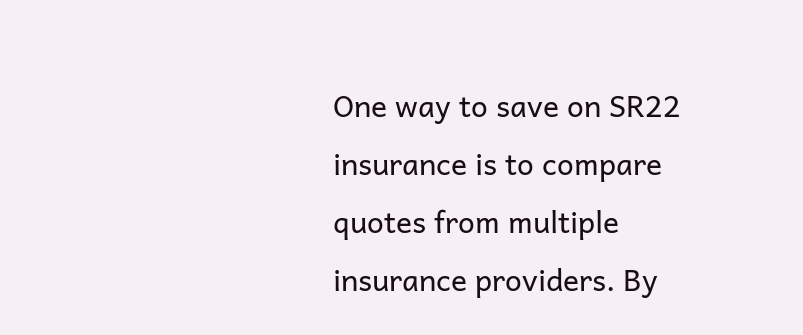One way to save on SR22 insurance is to compare quotes from multiple insurance providers. By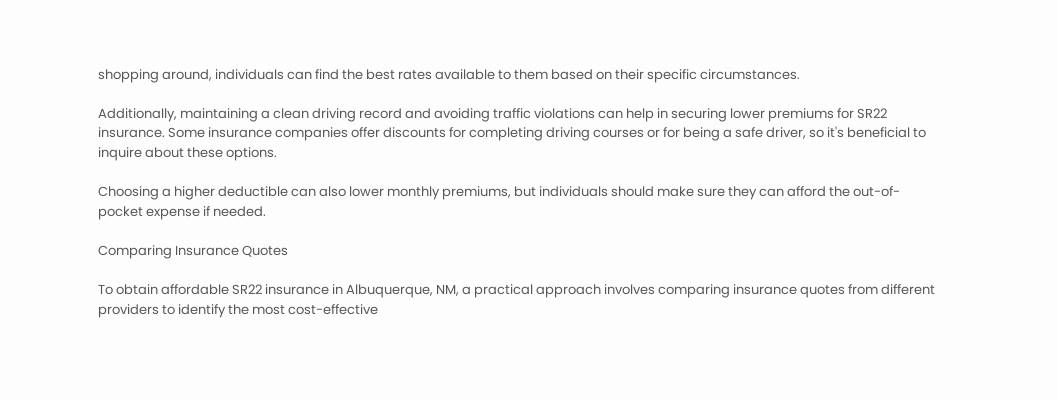shopping around, individuals can find the best rates available to them based on their specific circumstances.

Additionally, maintaining a clean driving record and avoiding traffic violations can help in securing lower premiums for SR22 insurance. Some insurance companies offer discounts for completing driving courses or for being a safe driver, so it's beneficial to inquire about these options.

Choosing a higher deductible can also lower monthly premiums, but individuals should make sure they can afford the out-of-pocket expense if needed.

Comparing Insurance Quotes

To obtain affordable SR22 insurance in Albuquerque, NM, a practical approach involves comparing insurance quotes from different providers to identify the most cost-effective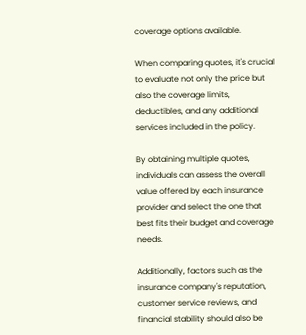coverage options available.

When comparing quotes, it's crucial to evaluate not only the price but also the coverage limits, deductibles, and any additional services included in the policy.

By obtaining multiple quotes, individuals can assess the overall value offered by each insurance provider and select the one that best fits their budget and coverage needs.

Additionally, factors such as the insurance company's reputation, customer service reviews, and financial stability should also be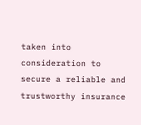taken into consideration to secure a reliable and trustworthy insurance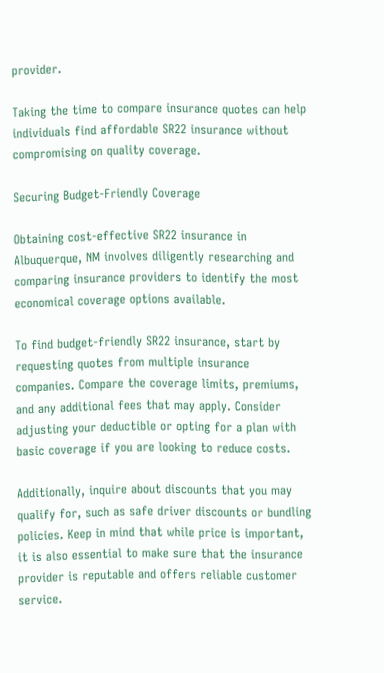provider.

Taking the time to compare insurance quotes can help individuals find affordable SR22 insurance without compromising on quality coverage.

Securing Budget-Friendly Coverage

Obtaining cost-effective SR22 insurance in Albuquerque, NM involves diligently researching and comparing insurance providers to identify the most economical coverage options available.

To find budget-friendly SR22 insurance, start by requesting quotes from multiple insurance companies. Compare the coverage limits, premiums, and any additional fees that may apply. Consider adjusting your deductible or opting for a plan with basic coverage if you are looking to reduce costs.

Additionally, inquire about discounts that you may qualify for, such as safe driver discounts or bundling policies. Keep in mind that while price is important, it is also essential to make sure that the insurance provider is reputable and offers reliable customer service.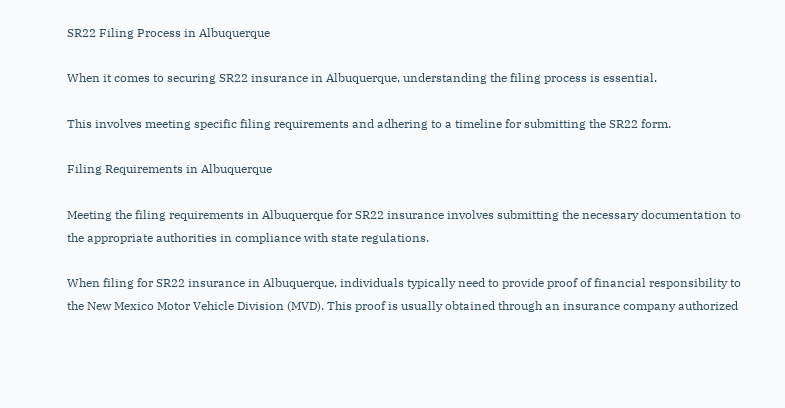SR22 Filing Process in Albuquerque

When it comes to securing SR22 insurance in Albuquerque, understanding the filing process is essential.

This involves meeting specific filing requirements and adhering to a timeline for submitting the SR22 form.

Filing Requirements in Albuquerque

Meeting the filing requirements in Albuquerque for SR22 insurance involves submitting the necessary documentation to the appropriate authorities in compliance with state regulations.

When filing for SR22 insurance in Albuquerque, individuals typically need to provide proof of financial responsibility to the New Mexico Motor Vehicle Division (MVD). This proof is usually obtained through an insurance company authorized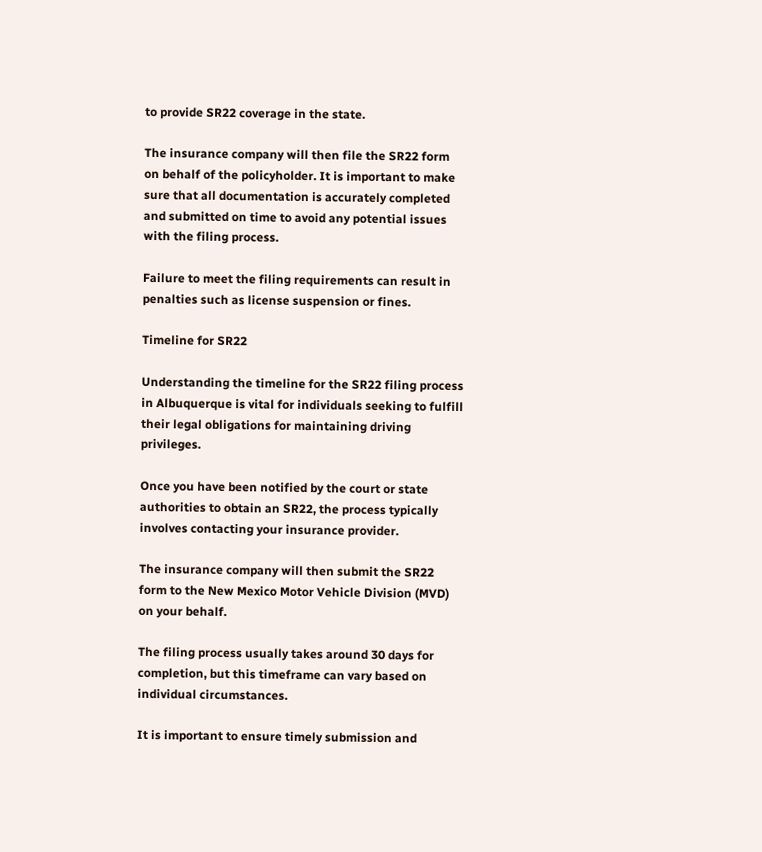to provide SR22 coverage in the state.

The insurance company will then file the SR22 form on behalf of the policyholder. It is important to make sure that all documentation is accurately completed and submitted on time to avoid any potential issues with the filing process.

Failure to meet the filing requirements can result in penalties such as license suspension or fines.

Timeline for SR22

Understanding the timeline for the SR22 filing process in Albuquerque is vital for individuals seeking to fulfill their legal obligations for maintaining driving privileges.

Once you have been notified by the court or state authorities to obtain an SR22, the process typically involves contacting your insurance provider.

The insurance company will then submit the SR22 form to the New Mexico Motor Vehicle Division (MVD) on your behalf.

The filing process usually takes around 30 days for completion, but this timeframe can vary based on individual circumstances.

It is important to ensure timely submission and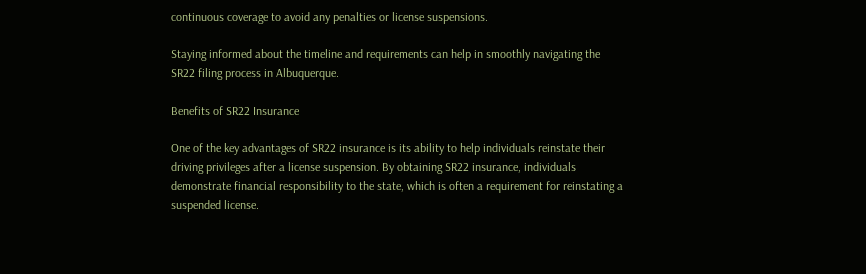continuous coverage to avoid any penalties or license suspensions.

Staying informed about the timeline and requirements can help in smoothly navigating the SR22 filing process in Albuquerque.

Benefits of SR22 Insurance

One of the key advantages of SR22 insurance is its ability to help individuals reinstate their driving privileges after a license suspension. By obtaining SR22 insurance, individuals demonstrate financial responsibility to the state, which is often a requirement for reinstating a suspended license.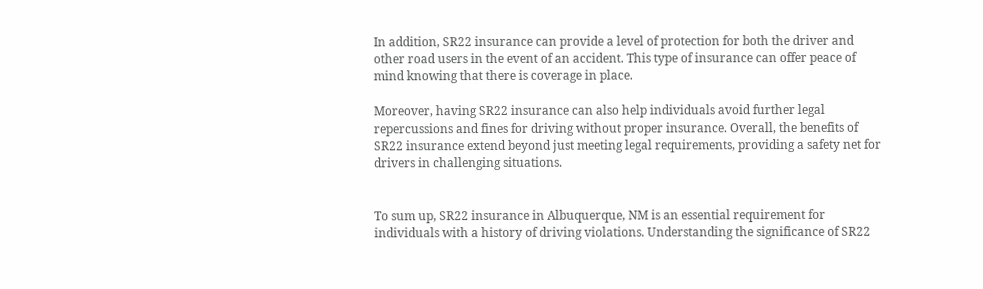In addition, SR22 insurance can provide a level of protection for both the driver and other road users in the event of an accident. This type of insurance can offer peace of mind knowing that there is coverage in place.

Moreover, having SR22 insurance can also help individuals avoid further legal repercussions and fines for driving without proper insurance. Overall, the benefits of SR22 insurance extend beyond just meeting legal requirements, providing a safety net for drivers in challenging situations.


To sum up, SR22 insurance in Albuquerque, NM is an essential requirement for individuals with a history of driving violations. Understanding the significance of SR22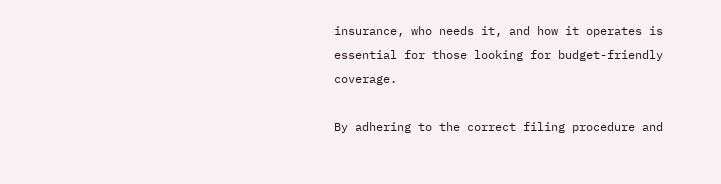insurance, who needs it, and how it operates is essential for those looking for budget-friendly coverage.

By adhering to the correct filing procedure and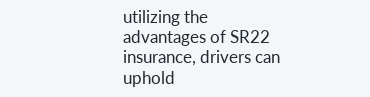utilizing the advantages of SR22 insurance, drivers can uphold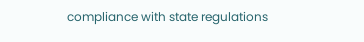compliance with state regulations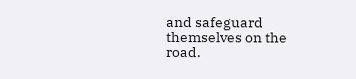and safeguard themselves on the road.